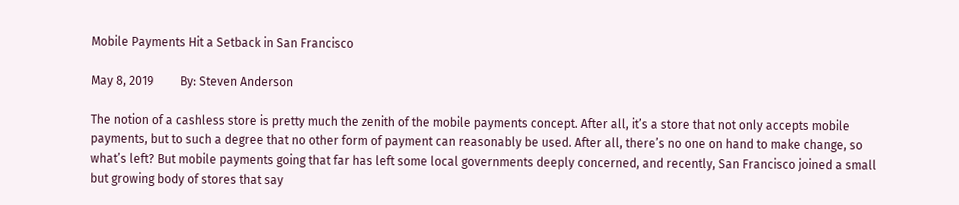Mobile Payments Hit a Setback in San Francisco

May 8, 2019         By: Steven Anderson

The notion of a cashless store is pretty much the zenith of the mobile payments concept. After all, it’s a store that not only accepts mobile payments, but to such a degree that no other form of payment can reasonably be used. After all, there’s no one on hand to make change, so what’s left? But mobile payments going that far has left some local governments deeply concerned, and recently, San Francisco joined a small but growing body of stores that say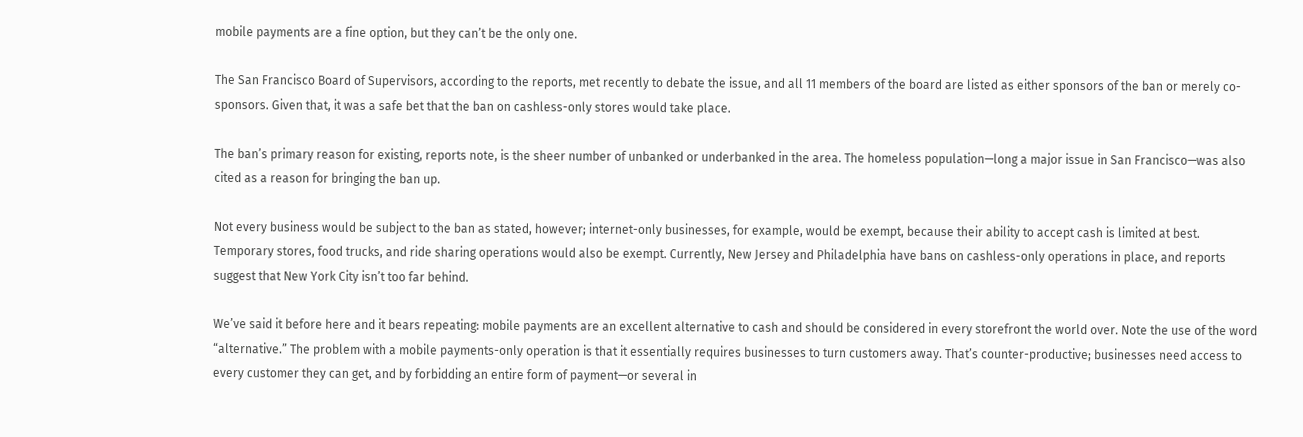mobile payments are a fine option, but they can’t be the only one.

The San Francisco Board of Supervisors, according to the reports, met recently to debate the issue, and all 11 members of the board are listed as either sponsors of the ban or merely co-sponsors. Given that, it was a safe bet that the ban on cashless-only stores would take place.

The ban’s primary reason for existing, reports note, is the sheer number of unbanked or underbanked in the area. The homeless population—long a major issue in San Francisco—was also cited as a reason for bringing the ban up.

Not every business would be subject to the ban as stated, however; internet-only businesses, for example, would be exempt, because their ability to accept cash is limited at best. Temporary stores, food trucks, and ride sharing operations would also be exempt. Currently, New Jersey and Philadelphia have bans on cashless-only operations in place, and reports suggest that New York City isn’t too far behind.

We’ve said it before here and it bears repeating: mobile payments are an excellent alternative to cash and should be considered in every storefront the world over. Note the use of the word “alternative.” The problem with a mobile payments-only operation is that it essentially requires businesses to turn customers away. That’s counter-productive; businesses need access to every customer they can get, and by forbidding an entire form of payment—or several in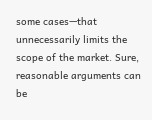some cases—that unnecessarily limits the scope of the market. Sure, reasonable arguments can be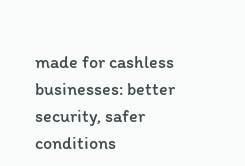made for cashless businesses: better security, safer conditions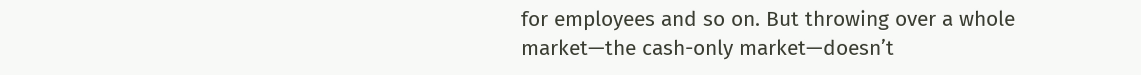for employees and so on. But throwing over a whole market—the cash-only market—doesn’t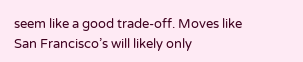seem like a good trade-off. Moves like San Francisco’s will likely only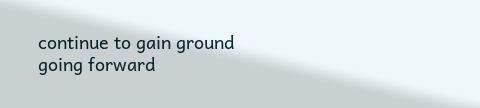continue to gain ground going forward